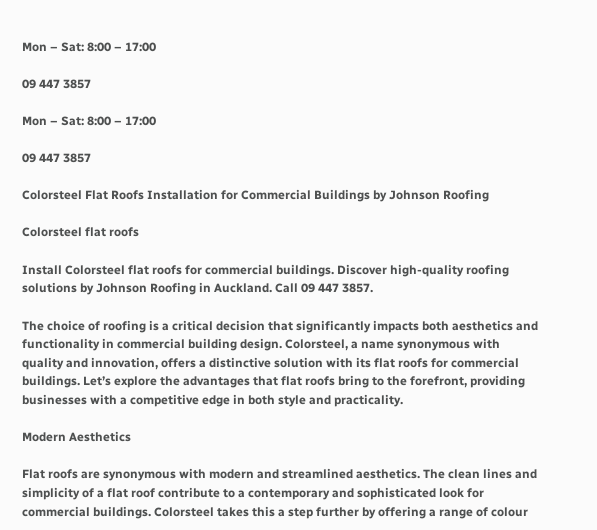Mon – Sat: 8:00 – 17:00

09 447 3857

Mon – Sat: 8:00 – 17:00

09 447 3857

Colorsteel Flat Roofs Installation for Commercial Buildings by Johnson Roofing

Colorsteel flat roofs

Install Colorsteel flat roofs for commercial buildings. Discover high-quality roofing solutions by Johnson Roofing in Auckland. Call 09 447 3857.

The choice of roofing is a critical decision that significantly impacts both aesthetics and functionality in commercial building design. Colorsteel, a name synonymous with quality and innovation, offers a distinctive solution with its flat roofs for commercial buildings. Let’s explore the advantages that flat roofs bring to the forefront, providing businesses with a competitive edge in both style and practicality.

Modern Aesthetics

Flat roofs are synonymous with modern and streamlined aesthetics. The clean lines and simplicity of a flat roof contribute to a contemporary and sophisticated look for commercial buildings. Colorsteel takes this a step further by offering a range of colour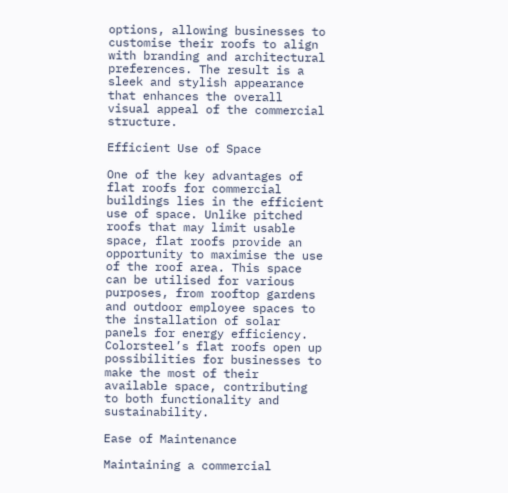options, allowing businesses to customise their roofs to align with branding and architectural preferences. The result is a sleek and stylish appearance that enhances the overall visual appeal of the commercial structure.

Efficient Use of Space

One of the key advantages of flat roofs for commercial buildings lies in the efficient use of space. Unlike pitched roofs that may limit usable space, flat roofs provide an opportunity to maximise the use of the roof area. This space can be utilised for various purposes, from rooftop gardens and outdoor employee spaces to the installation of solar panels for energy efficiency. Colorsteel’s flat roofs open up possibilities for businesses to make the most of their available space, contributing to both functionality and sustainability.

Ease of Maintenance

Maintaining a commercial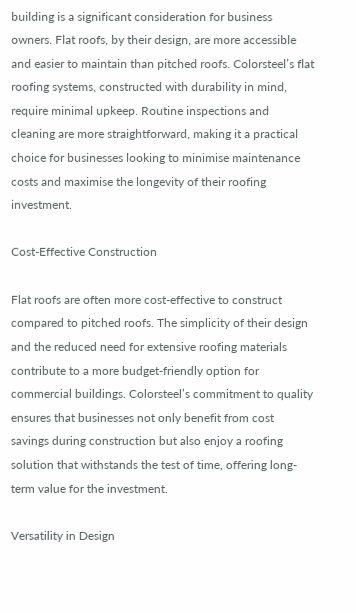building is a significant consideration for business owners. Flat roofs, by their design, are more accessible and easier to maintain than pitched roofs. Colorsteel’s flat roofing systems, constructed with durability in mind, require minimal upkeep. Routine inspections and cleaning are more straightforward, making it a practical choice for businesses looking to minimise maintenance costs and maximise the longevity of their roofing investment.

Cost-Effective Construction

Flat roofs are often more cost-effective to construct compared to pitched roofs. The simplicity of their design and the reduced need for extensive roofing materials contribute to a more budget-friendly option for commercial buildings. Colorsteel’s commitment to quality ensures that businesses not only benefit from cost savings during construction but also enjoy a roofing solution that withstands the test of time, offering long-term value for the investment.

Versatility in Design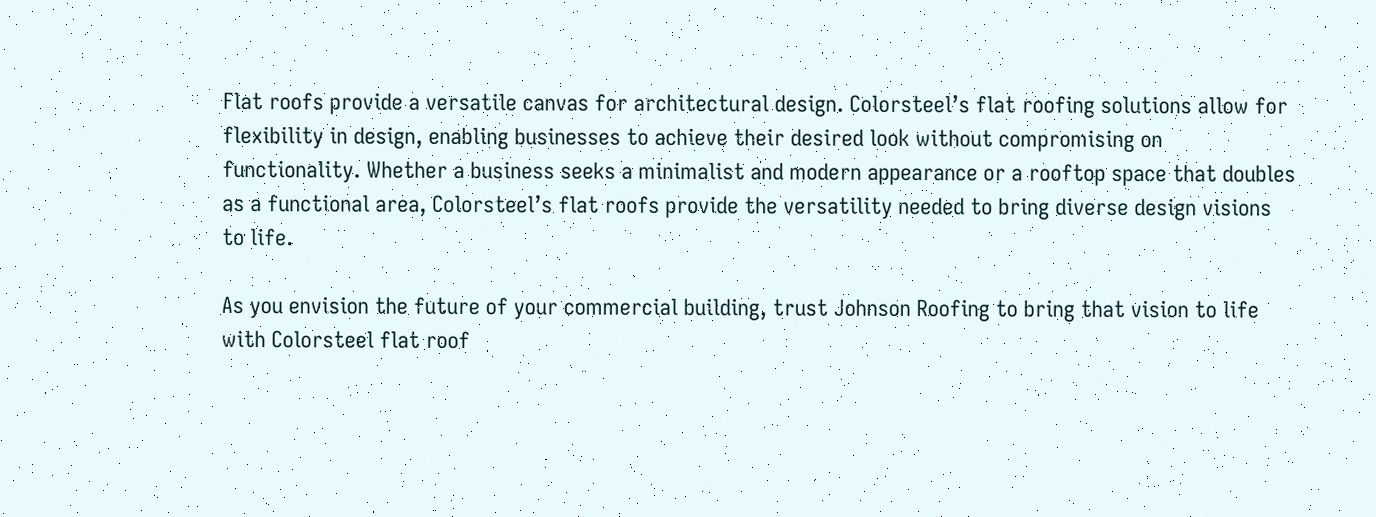Flat roofs provide a versatile canvas for architectural design. Colorsteel’s flat roofing solutions allow for flexibility in design, enabling businesses to achieve their desired look without compromising on functionality. Whether a business seeks a minimalist and modern appearance or a rooftop space that doubles as a functional area, Colorsteel’s flat roofs provide the versatility needed to bring diverse design visions to life.

As you envision the future of your commercial building, trust Johnson Roofing to bring that vision to life with Colorsteel flat roof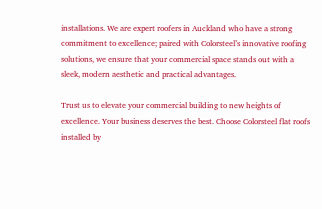installations. We are expert roofers in Auckland who have a strong commitment to excellence; paired with Colorsteel’s innovative roofing solutions, we ensure that your commercial space stands out with a sleek, modern aesthetic and practical advantages.

Trust us to elevate your commercial building to new heights of excellence. Your business deserves the best. Choose Colorsteel flat roofs installed by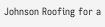Johnson Roofing for a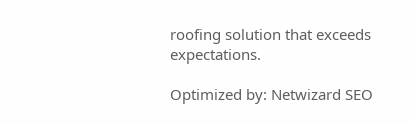roofing solution that exceeds expectations.

Optimized by: Netwizard SEO